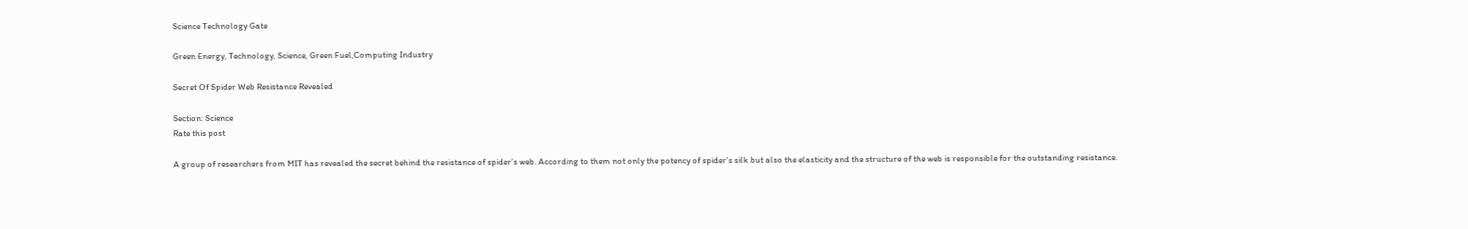Science Technology Gate

Green Energy, Technology, Science, Green Fuel,Computing Industry

Secret Of Spider Web Resistance Revealed

Section: Science
Rate this post

A group of researchers from MIT has revealed the secret behind the resistance of spider’s web. According to them not only the potency of spider’s silk but also the elasticity and the structure of the web is responsible for the outstanding resistance.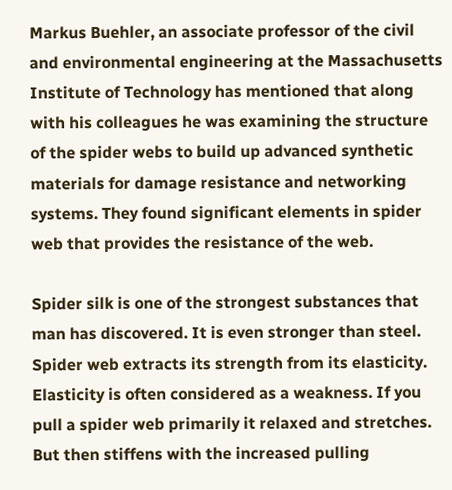Markus Buehler, an associate professor of the civil and environmental engineering at the Massachusetts Institute of Technology has mentioned that along with his colleagues he was examining the structure of the spider webs to build up advanced synthetic materials for damage resistance and networking systems. They found significant elements in spider web that provides the resistance of the web.

Spider silk is one of the strongest substances that man has discovered. It is even stronger than steel. Spider web extracts its strength from its elasticity. Elasticity is often considered as a weakness. If you pull a spider web primarily it relaxed and stretches. But then stiffens with the increased pulling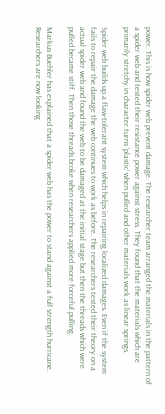power. This is how spider web prevent damage. The researcher team arranged the materials in the pattern of a spider web and tested their resistance power against stress. They found that the materials which are primarily stretchy in character turns ‘plastic’ when pulled and other materials work as linear springs.

Spider web builds up a flaw-tolerant system which helps in repairing localized damages. Even if the system fails to repair the damage the web continues to work as before. The researchers tested their theory on a actual spider web and found the web to be damaged at the initial stage but then the threads which were pulled became stiff. Then those threads broke when researchers applied more forceful pulling.

Markus Buehler has explained that a spider web has the power to stand against a full strength hurricane. Researchers are now looking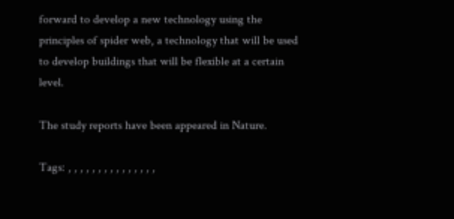forward to develop a new technology using the principles of spider web, a technology that will be used to develop buildings that will be flexible at a certain level.

The study reports have been appeared in Nature.

Tags: , , , , , , , , , , , , , , ,